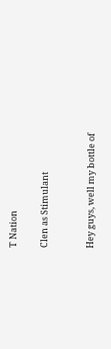T Nation

Clen as Stimulant


Hey guys, well my bottle of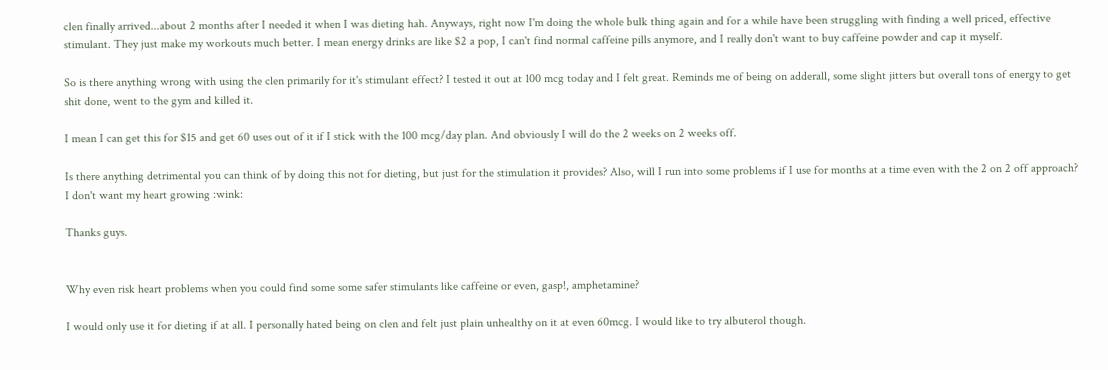clen finally arrived...about 2 months after I needed it when I was dieting hah. Anyways, right now I'm doing the whole bulk thing again and for a while have been struggling with finding a well priced, effective stimulant. They just make my workouts much better. I mean energy drinks are like $2 a pop, I can't find normal caffeine pills anymore, and I really don't want to buy caffeine powder and cap it myself.

So is there anything wrong with using the clen primarily for it's stimulant effect? I tested it out at 100 mcg today and I felt great. Reminds me of being on adderall, some slight jitters but overall tons of energy to get shit done, went to the gym and killed it.

I mean I can get this for $15 and get 60 uses out of it if I stick with the 100 mcg/day plan. And obviously I will do the 2 weeks on 2 weeks off.

Is there anything detrimental you can think of by doing this not for dieting, but just for the stimulation it provides? Also, will I run into some problems if I use for months at a time even with the 2 on 2 off approach? I don't want my heart growing :wink:

Thanks guys.


Why even risk heart problems when you could find some some safer stimulants like caffeine or even, gasp!, amphetamine?

I would only use it for dieting if at all. I personally hated being on clen and felt just plain unhealthy on it at even 60mcg. I would like to try albuterol though.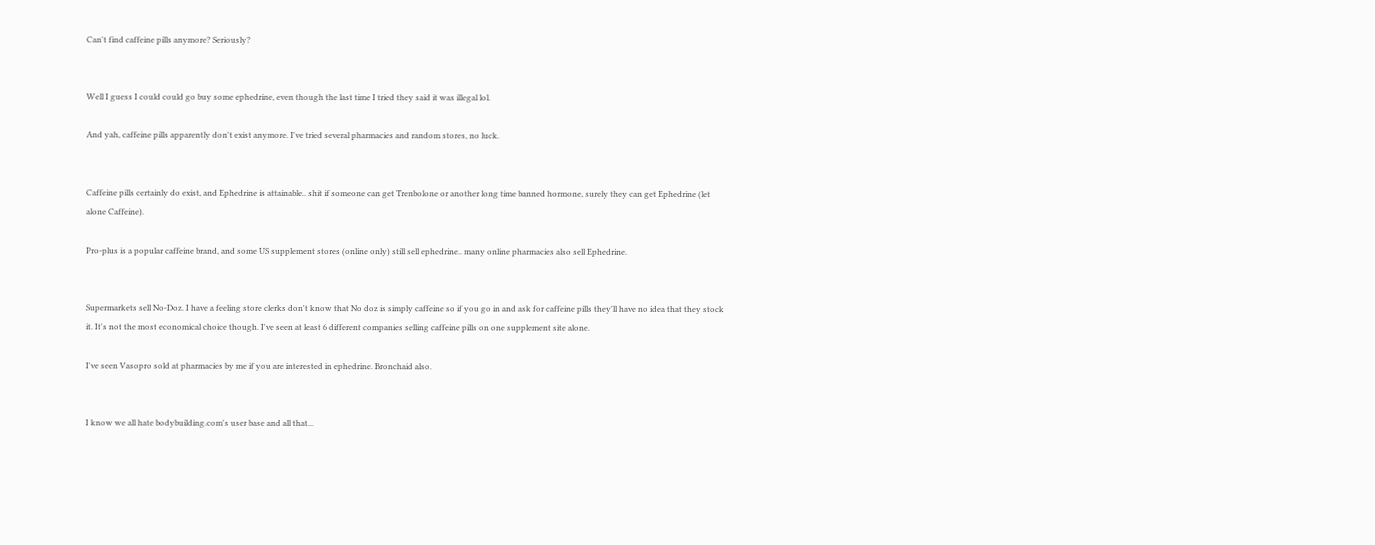Can't find caffeine pills anymore? Seriously?


Well I guess I could could go buy some ephedrine, even though the last time I tried they said it was illegal lol.

And yah, caffeine pills apparently don't exist anymore. I've tried several pharmacies and random stores, no luck.


Caffeine pills certainly do exist, and Ephedrine is attainable.. shit if someone can get Trenbolone or another long time banned hormone, surely they can get Ephedrine (let alone Caffeine).

Pro-plus is a popular caffeine brand, and some US supplement stores (online only) still sell ephedrine.. many online pharmacies also sell Ephedrine.


Supermarkets sell No-Doz. I have a feeling store clerks don't know that No doz is simply caffeine so if you go in and ask for caffeine pills they'll have no idea that they stock it. It's not the most economical choice though. I've seen at least 6 different companies selling caffeine pills on one supplement site alone.

I've seen Vasopro sold at pharmacies by me if you are interested in ephedrine. Bronchaid also.


I know we all hate bodybuilding.com's user base and all that...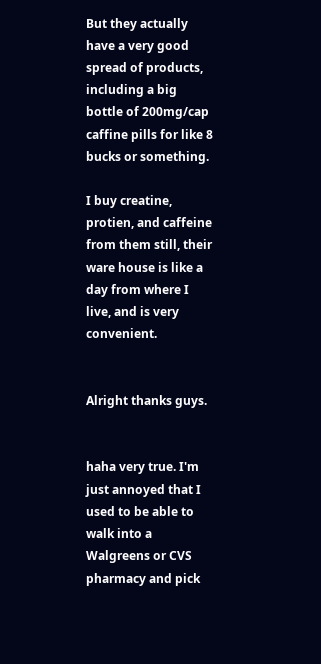But they actually have a very good spread of products, including a big bottle of 200mg/cap caffine pills for like 8 bucks or something.

I buy creatine, protien, and caffeine from them still, their ware house is like a day from where I live, and is very convenient.


Alright thanks guys.


haha very true. I'm just annoyed that I used to be able to walk into a Walgreens or CVS pharmacy and pick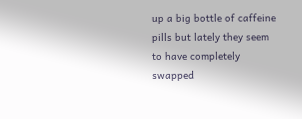up a big bottle of caffeine pills but lately they seem to have completely swapped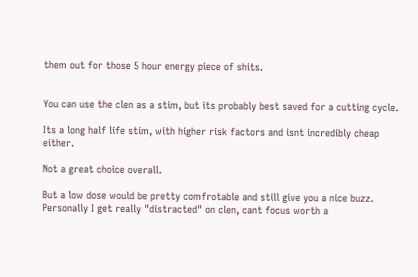them out for those 5 hour energy piece of shits.


You can use the clen as a stim, but its probably best saved for a cutting cycle.

Its a long half life stim, with higher risk factors and isnt incredibly cheap either.

Not a great choice overall.

But a low dose would be pretty comfrotable and still give you a nice buzz. Personally I get really "distracted" on clen, cant focus worth a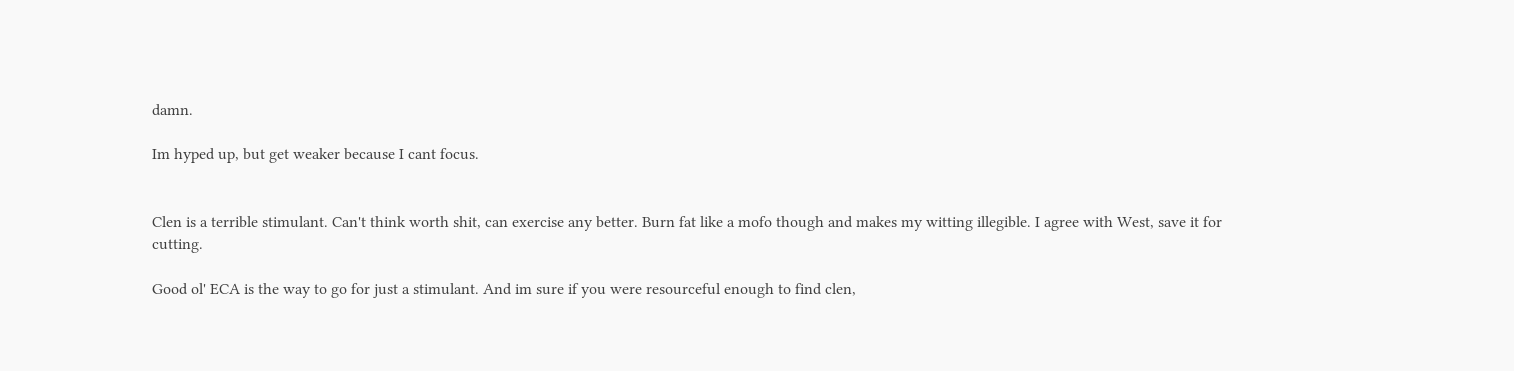damn.

Im hyped up, but get weaker because I cant focus.


Clen is a terrible stimulant. Can't think worth shit, can exercise any better. Burn fat like a mofo though and makes my witting illegible. I agree with West, save it for cutting.

Good ol' ECA is the way to go for just a stimulant. And im sure if you were resourceful enough to find clen,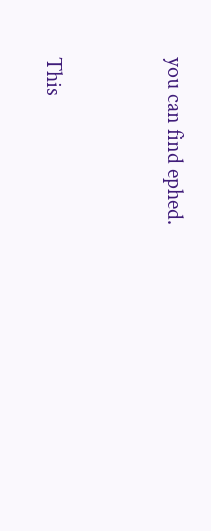you can find ephed.




This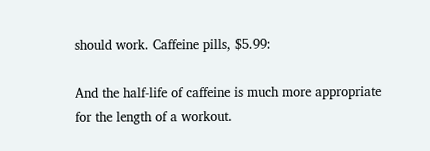should work. Caffeine pills, $5.99:

And the half-life of caffeine is much more appropriate for the length of a workout.